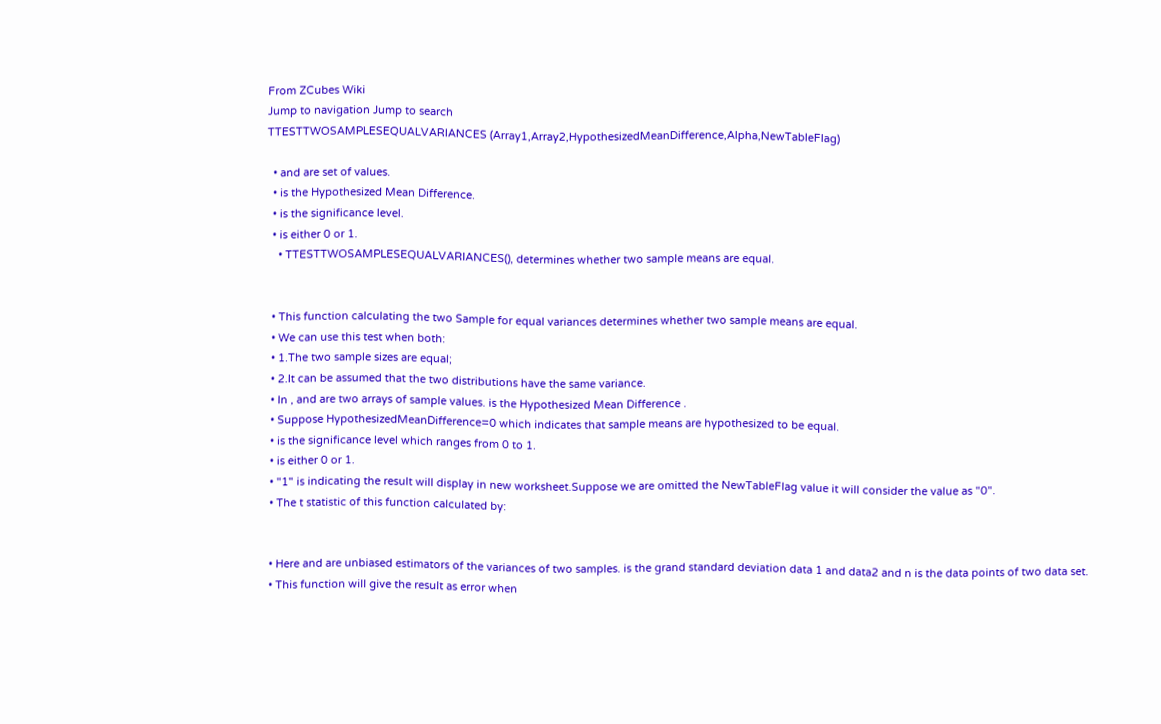From ZCubes Wiki
Jump to navigation Jump to search
TTESTTWOSAMPLESEQUALVARIANCES (Array1,Array2,HypothesizedMeanDifference,Alpha,NewTableFlag)

  • and are set of values.
  • is the Hypothesized Mean Difference.
  • is the significance level.
  • is either 0 or 1.
    • TTESTTWOSAMPLESEQUALVARIANCES(), determines whether two sample means are equal.


  • This function calculating the two Sample for equal variances determines whether two sample means are equal.
  • We can use this test when both:
  • 1.The two sample sizes are equal;
  • 2.It can be assumed that the two distributions have the same variance.
  • In , and are two arrays of sample values. is the Hypothesized Mean Difference .
  • Suppose HypothesizedMeanDifference=0 which indicates that sample means are hypothesized to be equal.
  • is the significance level which ranges from 0 to 1.
  • is either 0 or 1.
  • "1" is indicating the result will display in new worksheet.Suppose we are omitted the NewTableFlag value it will consider the value as "0".
  • The t statistic of this function calculated by:


  • Here and are unbiased estimators of the variances of two samples. is the grand standard deviation data 1 and data2 and n is the data points of two data set.
  • This function will give the result as error when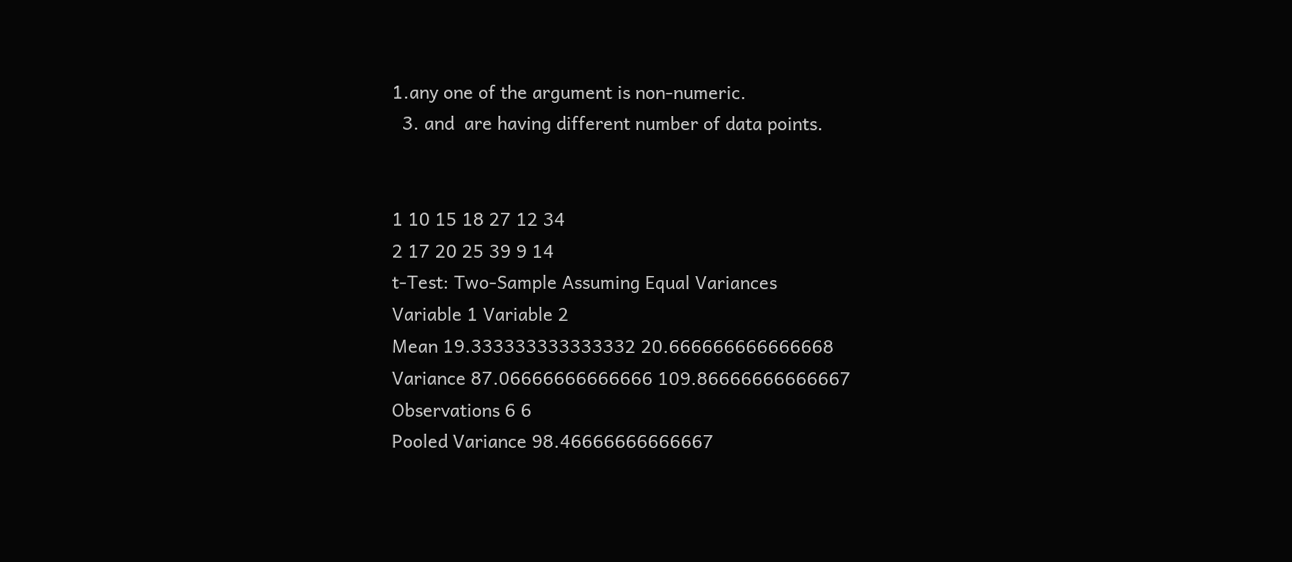1.any one of the argument is non-numeric.
  3. and  are having different number of data points.


1 10 15 18 27 12 34
2 17 20 25 39 9 14
t-Test: Two-Sample Assuming Equal Variances
Variable 1 Variable 2
Mean 19.333333333333332 20.666666666666668
Variance 87.06666666666666 109.86666666666667
Observations 6 6
Pooled Variance 98.46666666666667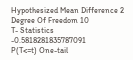Hypothesized Mean Difference 2
Degree Of Freedom 10
T- Statistics -0.5818281835787091
P(T<=t) One-tail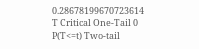0.28678199670723614
T Critical One-Tail 0
P(T<=t) Two-tail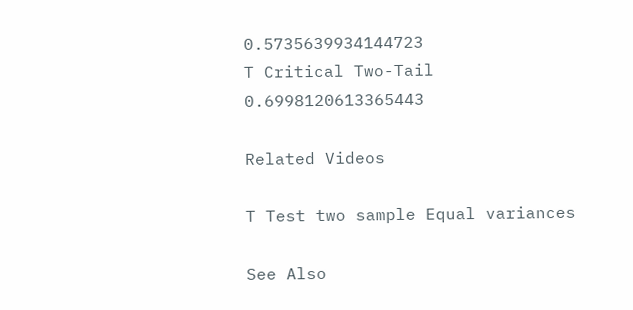0.5735639934144723
T Critical Two-Tail 0.6998120613365443

Related Videos

T Test two sample Equal variances

See Also